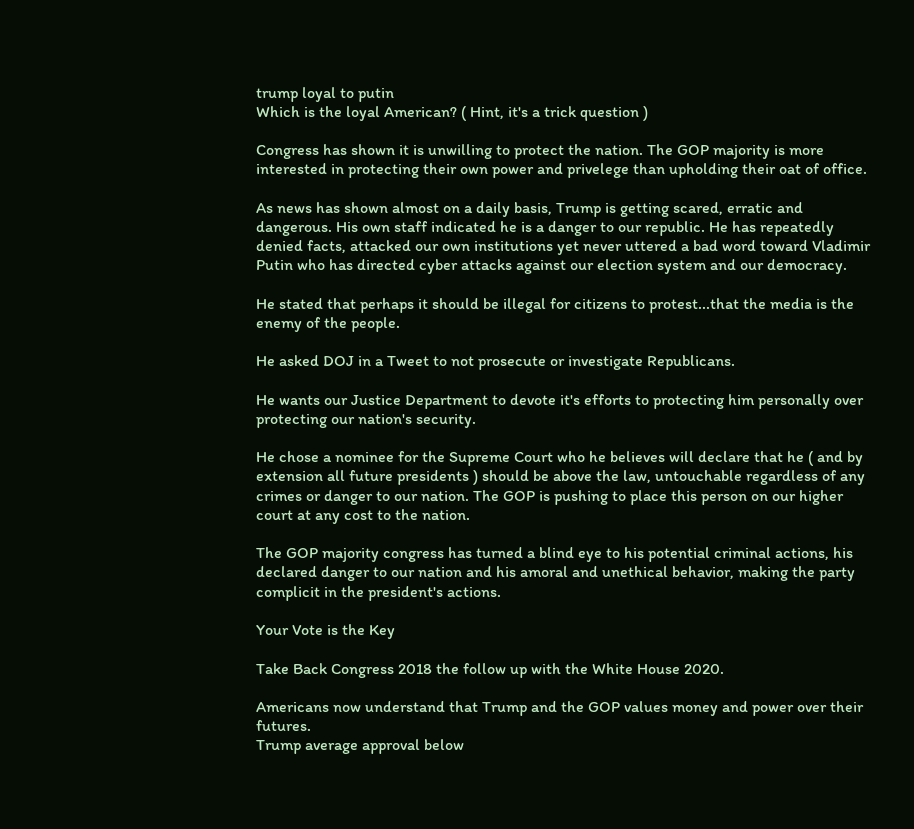trump loyal to putin
Which is the loyal American? ( Hint, it's a trick question )

Congress has shown it is unwilling to protect the nation. The GOP majority is more interested in protecting their own power and privelege than upholding their oat of office.

As news has shown almost on a daily basis, Trump is getting scared, erratic and dangerous. His own staff indicated he is a danger to our republic. He has repeatedly denied facts, attacked our own institutions yet never uttered a bad word toward Vladimir Putin who has directed cyber attacks against our election system and our democracy.

He stated that perhaps it should be illegal for citizens to protest...that the media is the enemy of the people.

He asked DOJ in a Tweet to not prosecute or investigate Republicans.

He wants our Justice Department to devote it's efforts to protecting him personally over protecting our nation's security.

He chose a nominee for the Supreme Court who he believes will declare that he ( and by extension all future presidents ) should be above the law, untouchable regardless of any crimes or danger to our nation. The GOP is pushing to place this person on our higher court at any cost to the nation.

The GOP majority congress has turned a blind eye to his potential criminal actions, his declared danger to our nation and his amoral and unethical behavior, making the party complicit in the president's actions.

Your Vote is the Key

Take Back Congress 2018 the follow up with the White House 2020.

Americans now understand that Trump and the GOP values money and power over their futures.
Trump average approval below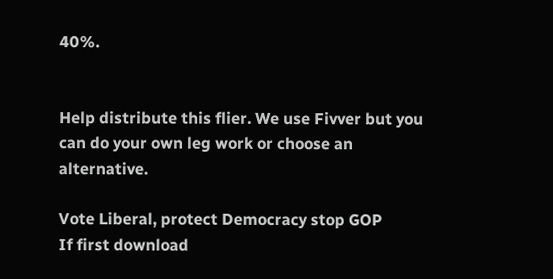40%.


Help distribute this flier. We use Fivver but you can do your own leg work or choose an alternative.

Vote Liberal, protect Democracy stop GOP
If first download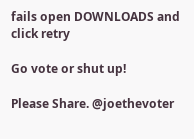fails open DOWNLOADS and click retry

Go vote or shut up!

Please Share. @joethevoter